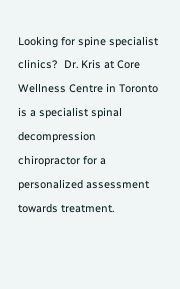Looking for spine specialist clinics?  Dr. Kris at Core Wellness Centre in Toronto is a specialist spinal decompression chiropractor for a personalized assessment towards treatment.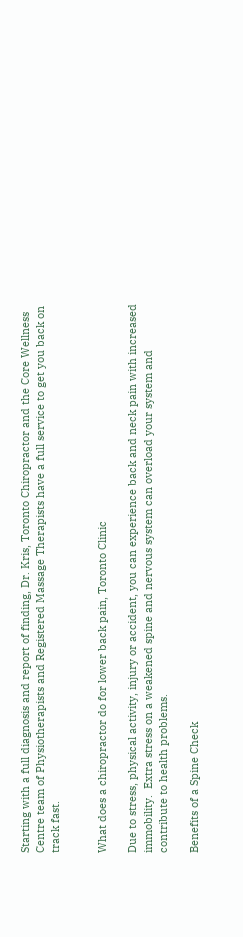Starting with a full diagnosis and report of finding, Dr. Kris, Toronto Chiropractor and the Core Wellness Centre team of Physiotherapists and Registered Massage Therapists have a full service to get you back on track fast.


What does a chiropractor do for lower back pain, Toronto Clinic

Due to stress, physical activity, injury or accident, you can experience back and neck pain with increased immobility.  Extra stress on a weakened spine and nervous system can overload your system and contribute to health problems.

Benefits of a Spine Check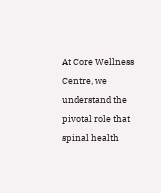At Core Wellness Centre, we understand the pivotal role that spinal health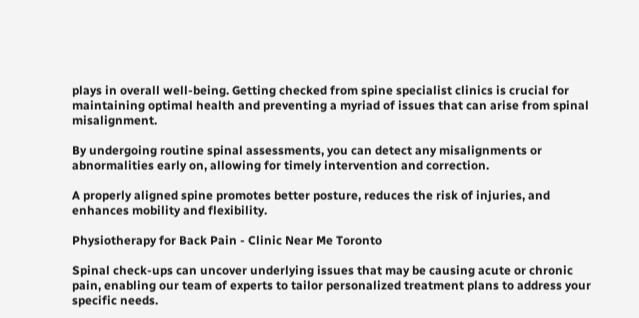plays in overall well-being. Getting checked from spine specialist clinics is crucial for maintaining optimal health and preventing a myriad of issues that can arise from spinal misalignment.

By undergoing routine spinal assessments, you can detect any misalignments or abnormalities early on, allowing for timely intervention and correction.

A properly aligned spine promotes better posture, reduces the risk of injuries, and enhances mobility and flexibility.

Physiotherapy for Back Pain - Clinic Near Me Toronto

Spinal check-ups can uncover underlying issues that may be causing acute or chronic pain, enabling our team of experts to tailor personalized treatment plans to address your specific needs.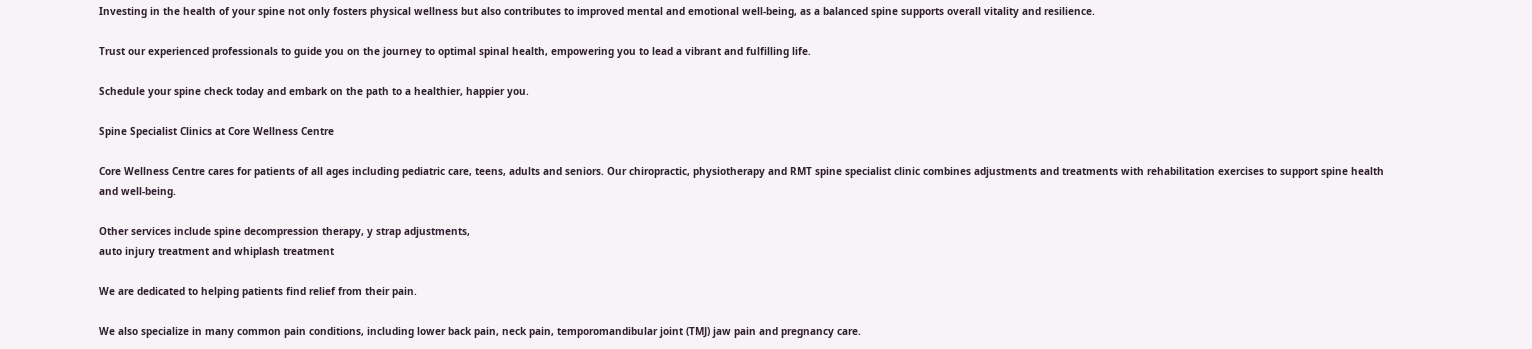Investing in the health of your spine not only fosters physical wellness but also contributes to improved mental and emotional well-being, as a balanced spine supports overall vitality and resilience.

Trust our experienced professionals to guide you on the journey to optimal spinal health, empowering you to lead a vibrant and fulfilling life.

Schedule your spine check today and embark on the path to a healthier, happier you.

Spine Specialist Clinics at Core Wellness Centre

Core Wellness Centre cares for patients of all ages including pediatric care, teens, adults and seniors. Our chiropractic, physiotherapy and RMT spine specialist clinic combines adjustments and treatments with rehabilitation exercises to support spine health and well-being.

Other services include spine decompression therapy, y strap adjustments,
auto injury treatment and whiplash treatment

We are dedicated to helping patients find relief from their pain.

We also specialize in many common pain conditions, including lower back pain, neck pain, temporomandibular joint (TMJ) jaw pain and pregnancy care.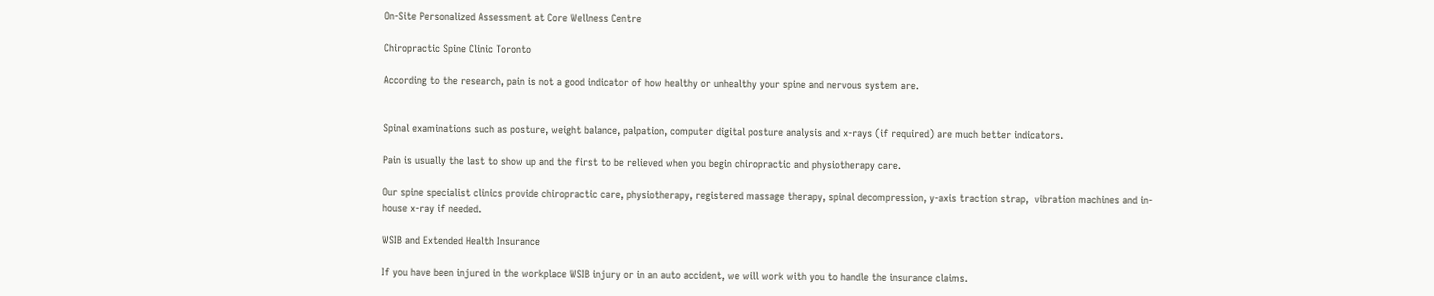On-Site Personalized Assessment at Core Wellness Centre

Chiropractic Spine Clinic Toronto

According to the research, pain is not a good indicator of how healthy or unhealthy your spine and nervous system are.


Spinal examinations such as posture, weight balance, palpation, computer digital posture analysis and x-rays (if required) are much better indicators.

Pain is usually the last to show up and the first to be relieved when you begin chiropractic and physiotherapy care.

Our spine specialist clinics provide chiropractic care, physiotherapy, registered massage therapy, spinal decompression, y-axis traction strap,  vibration machines and in-house x-ray if needed.

WSIB and Extended Health Insurance

If you have been injured in the workplace WSIB injury or in an auto accident, we will work with you to handle the insurance claims.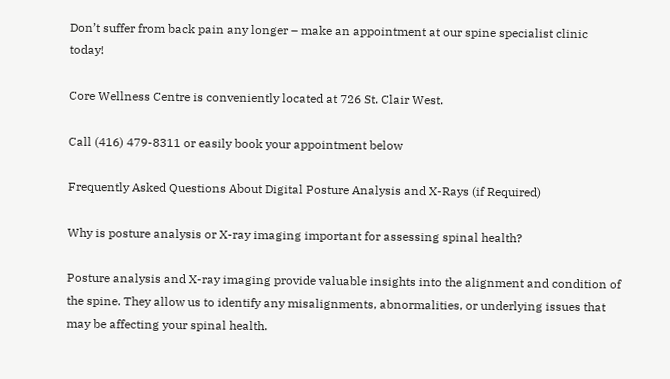Don’t suffer from back pain any longer – make an appointment at our spine specialist clinic today!

Core Wellness Centre is conveniently located at 726 St. Clair West.

Call (416) 479-8311 or easily book your appointment below

Frequently Asked Questions About Digital Posture Analysis and X-Rays (if Required)

Why is posture analysis or X-ray imaging important for assessing spinal health?

Posture analysis and X-ray imaging provide valuable insights into the alignment and condition of the spine. They allow us to identify any misalignments, abnormalities, or underlying issues that may be affecting your spinal health.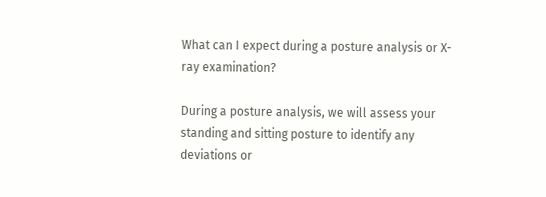What can I expect during a posture analysis or X-ray examination?

During a posture analysis, we will assess your standing and sitting posture to identify any deviations or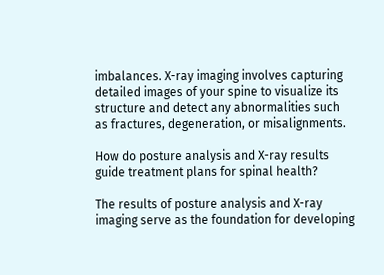imbalances. X-ray imaging involves capturing detailed images of your spine to visualize its structure and detect any abnormalities such as fractures, degeneration, or misalignments.

How do posture analysis and X-ray results guide treatment plans for spinal health?

The results of posture analysis and X-ray imaging serve as the foundation for developing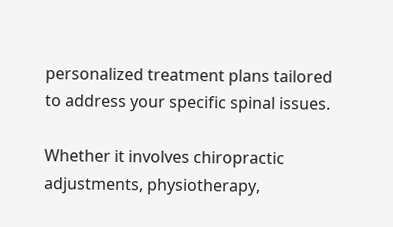personalized treatment plans tailored to address your specific spinal issues.

Whether it involves chiropractic adjustments, physiotherapy,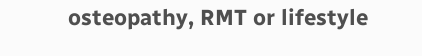osteopathy, RMT or lifestyle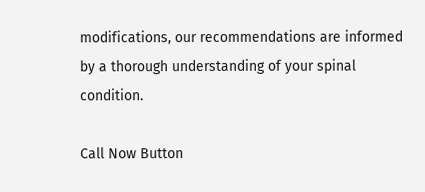modifications, our recommendations are informed by a thorough understanding of your spinal condition.

Call Now Button